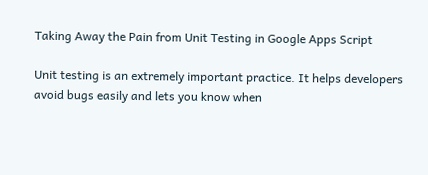Taking Away the Pain from Unit Testing in Google Apps Script

Unit testing is an extremely important practice. It helps developers avoid bugs easily and lets you know when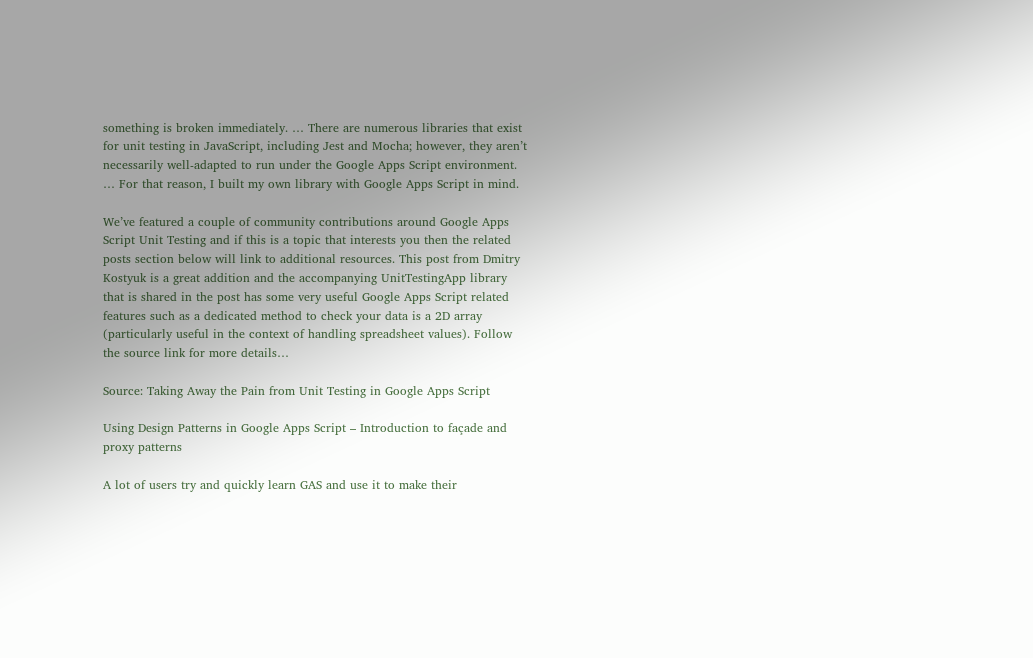something is broken immediately. … There are numerous libraries that exist for unit testing in JavaScript, including Jest and Mocha; however, they aren’t necessarily well-adapted to run under the Google Apps Script environment. … For that reason, I built my own library with Google Apps Script in mind.

We’ve featured a couple of community contributions around Google Apps Script Unit Testing and if this is a topic that interests you then the related posts section below will link to additional resources. This post from Dmitry Kostyuk is a great addition and the accompanying UnitTestingApp library that is shared in the post has some very useful Google Apps Script related features such as a dedicated method to check your data is a 2D array (particularly useful in the context of handling spreadsheet values). Follow the source link for more details…

Source: Taking Away the Pain from Unit Testing in Google Apps Script

Using Design Patterns in Google Apps Script – Introduction to façade and proxy patterns

A lot of users try and quickly learn GAS and use it to make their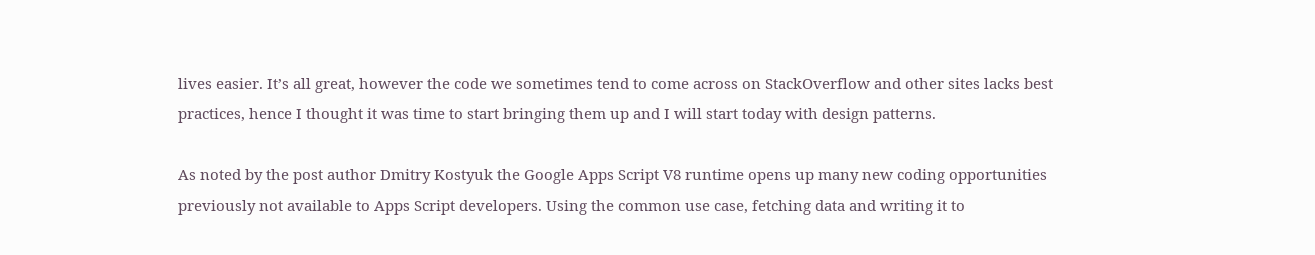lives easier. It’s all great, however the code we sometimes tend to come across on StackOverflow and other sites lacks best practices, hence I thought it was time to start bringing them up and I will start today with design patterns.

As noted by the post author Dmitry Kostyuk the Google Apps Script V8 runtime opens up many new coding opportunities previously not available to Apps Script developers. Using the common use case, fetching data and writing it to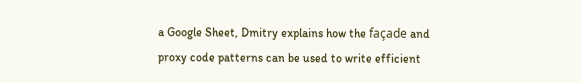a Google Sheet, Dmitry explains how the façade and proxy code patterns can be used to write efficient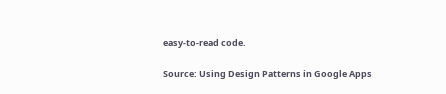easy-to-read code.

Source: Using Design Patterns in Google Apps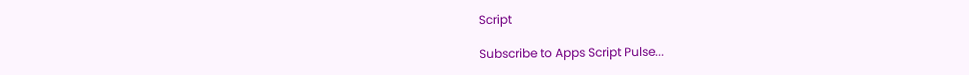Script

Subscribe to Apps Script Pulse...